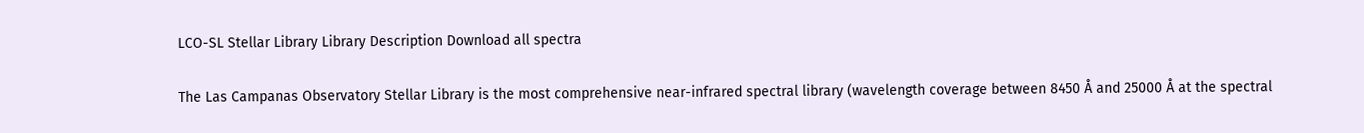LCO-SL Stellar Library Library Description Download all spectra

The Las Campanas Observatory Stellar Library is the most comprehensive near-infrared spectral library (wavelength coverage between 8450 Å and 25000 Å at the spectral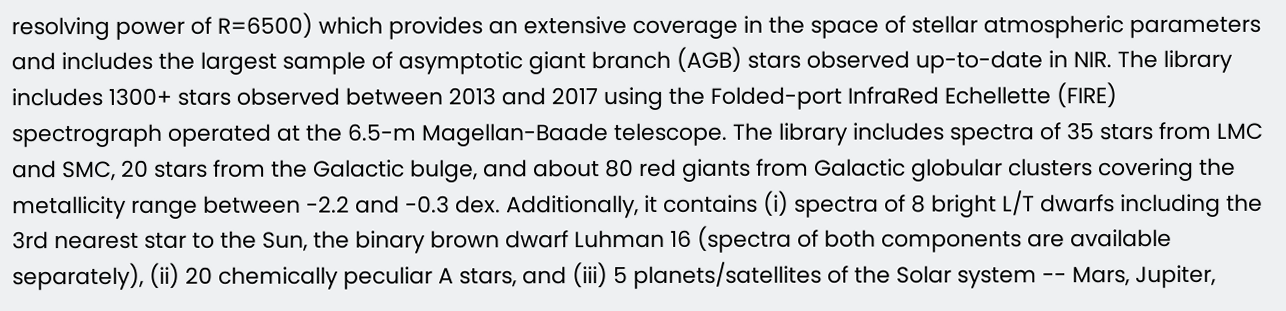resolving power of R=6500) which provides an extensive coverage in the space of stellar atmospheric parameters and includes the largest sample of asymptotic giant branch (AGB) stars observed up-to-date in NIR. The library includes 1300+ stars observed between 2013 and 2017 using the Folded-port InfraRed Echellette (FIRE) spectrograph operated at the 6.5-m Magellan-Baade telescope. The library includes spectra of 35 stars from LMC and SMC, 20 stars from the Galactic bulge, and about 80 red giants from Galactic globular clusters covering the metallicity range between -2.2 and -0.3 dex. Additionally, it contains (i) spectra of 8 bright L/T dwarfs including the 3rd nearest star to the Sun, the binary brown dwarf Luhman 16 (spectra of both components are available separately), (ii) 20 chemically peculiar A stars, and (iii) 5 planets/satellites of the Solar system -- Mars, Jupiter,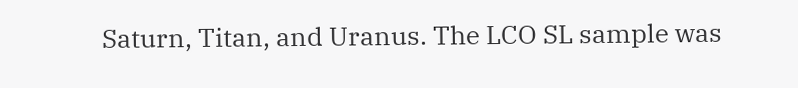Saturn, Titan, and Uranus. The LCO SL sample was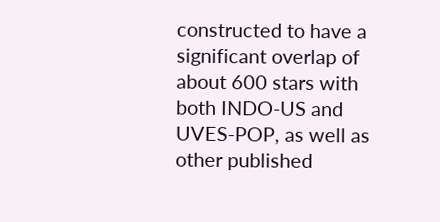constructed to have a significant overlap of about 600 stars with both INDO-US and UVES-POP, as well as other published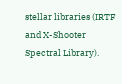stellar libraries (IRTF and X-Shooter Spectral Library).